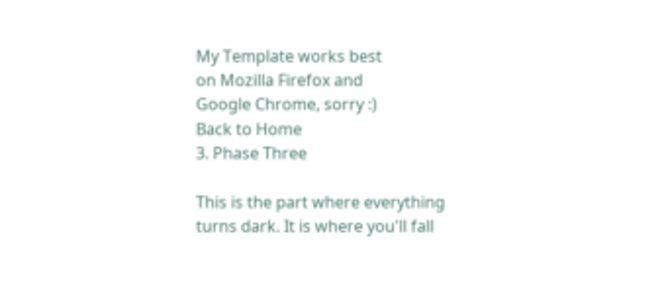My Template works best
on Mozilla Firefox and
Google Chrome, sorry :)
Back to Home
3. Phase Three

This is the part where everything turns dark. It is where you'll fall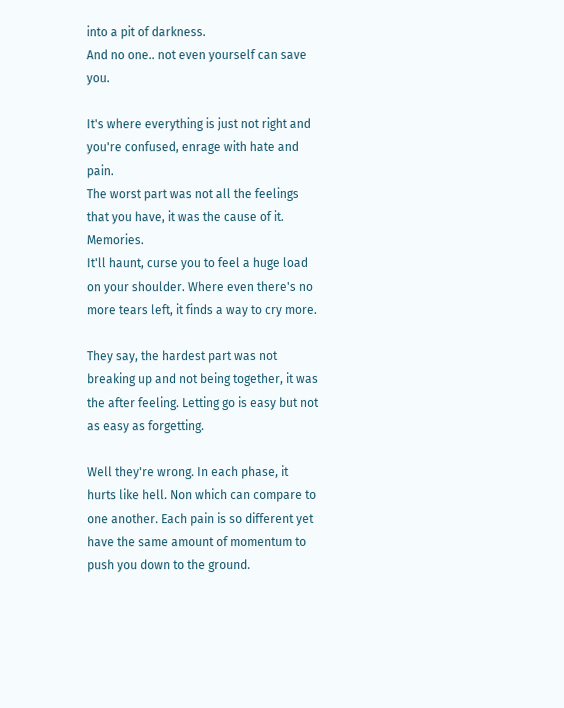into a pit of darkness.
And no one.. not even yourself can save you.

It's where everything is just not right and you're confused, enrage with hate and pain.
The worst part was not all the feelings that you have, it was the cause of it. Memories.
It'll haunt, curse you to feel a huge load on your shoulder. Where even there's no more tears left, it finds a way to cry more.

They say, the hardest part was not breaking up and not being together, it was the after feeling. Letting go is easy but not as easy as forgetting.

Well they're wrong. In each phase, it hurts like hell. Non which can compare to one another. Each pain is so different yet have the same amount of momentum to push you down to the ground.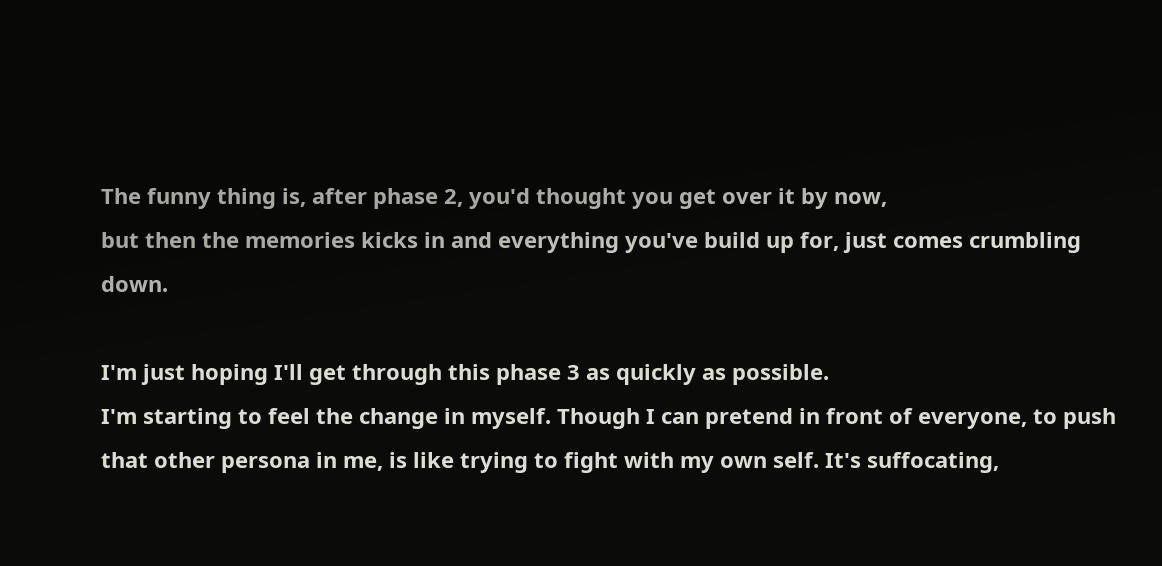The funny thing is, after phase 2, you'd thought you get over it by now,
but then the memories kicks in and everything you've build up for, just comes crumbling down.

I'm just hoping I'll get through this phase 3 as quickly as possible.
I'm starting to feel the change in myself. Though I can pretend in front of everyone, to push that other persona in me, is like trying to fight with my own self. It's suffocating,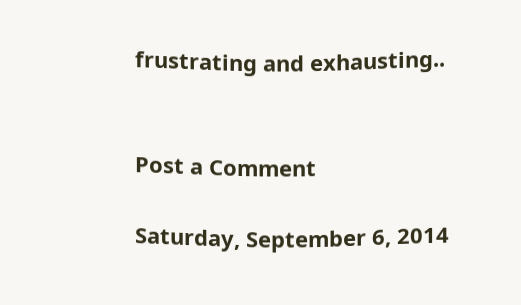frustrating and exhausting..


Post a Comment

Saturday, September 6, 2014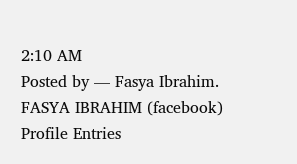2:10 AM
Posted by — Fasya Ibrahim.
FASYA IBRAHIM (facebook)
Profile Entries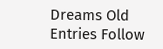Dreams Old Entries Follow